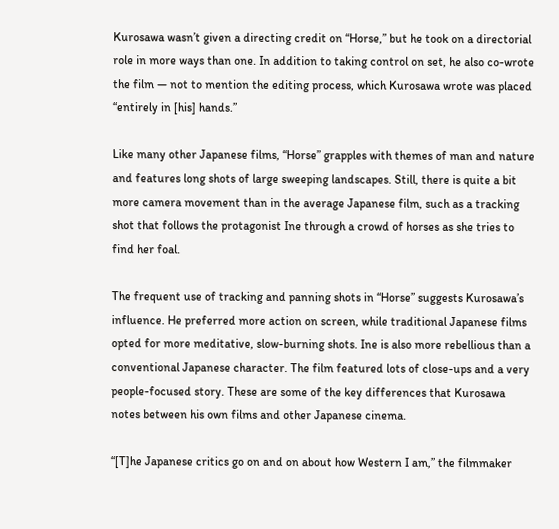Kurosawa wasn’t given a directing credit on “Horse,” but he took on a directorial role in more ways than one. In addition to taking control on set, he also co-wrote the film — not to mention the editing process, which Kurosawa wrote was placed “entirely in [his] hands.”

Like many other Japanese films, “Horse” grapples with themes of man and nature and features long shots of large sweeping landscapes. Still, there is quite a bit more camera movement than in the average Japanese film, such as a tracking shot that follows the protagonist Ine through a crowd of horses as she tries to find her foal.

The frequent use of tracking and panning shots in “Horse” suggests Kurosawa’s influence. He preferred more action on screen, while traditional Japanese films opted for more meditative, slow-burning shots. Ine is also more rebellious than a conventional Japanese character. The film featured lots of close-ups and a very people-focused story. These are some of the key differences that Kurosawa notes between his own films and other Japanese cinema.

“[T]he Japanese critics go on and on about how Western I am,” the filmmaker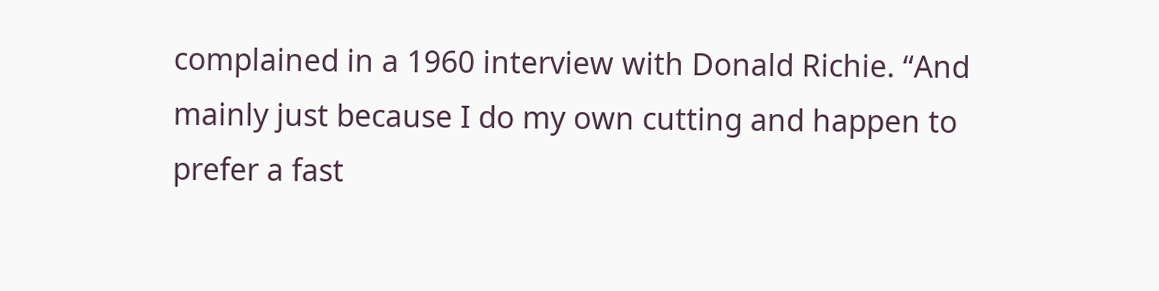complained in a 1960 interview with Donald Richie. “And mainly just because I do my own cutting and happen to prefer a fast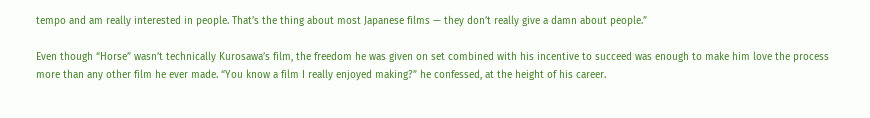tempo and am really interested in people. That’s the thing about most Japanese films — they don’t really give a damn about people.”

Even though “Horse” wasn’t technically Kurosawa’s film, the freedom he was given on set combined with his incentive to succeed was enough to make him love the process more than any other film he ever made. “You know a film I really enjoyed making?” he confessed, at the height of his career.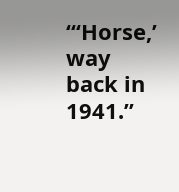“‘Horse,’ way back in 1941.”